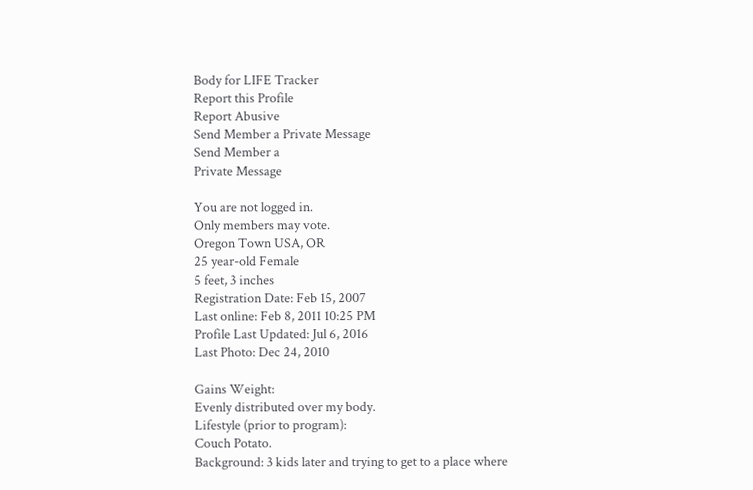Body for LIFE Tracker
Report this Profile
Report Abusive
Send Member a Private Message
Send Member a
Private Message

You are not logged in.
Only members may vote.
Oregon Town USA, OR
25 year-old Female
5 feet, 3 inches
Registration Date: Feb 15, 2007
Last online: Feb 8, 2011 10:25 PM
Profile Last Updated: Jul 6, 2016
Last Photo: Dec 24, 2010

Gains Weight:
Evenly distributed over my body.
Lifestyle (prior to program):
Couch Potato.
Background: 3 kids later and trying to get to a place where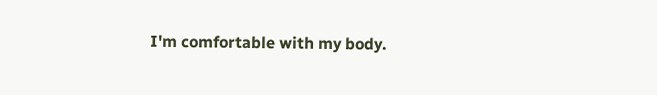I'm comfortable with my body.